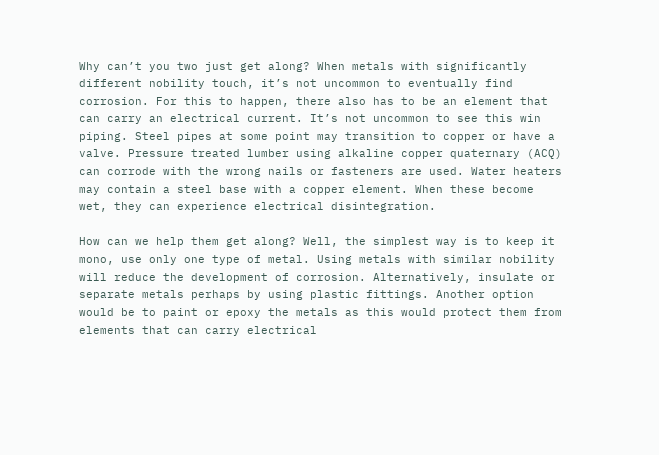Why can’t you two just get along? When metals with significantly different nobility touch, it’s not uncommon to eventually find corrosion. For this to happen, there also has to be an element that can carry an electrical current. It’s not uncommon to see this win piping. Steel pipes at some point may transition to copper or have a valve. Pressure treated lumber using alkaline copper quaternary (ACQ) can corrode with the wrong nails or fasteners are used. Water heaters may contain a steel base with a copper element. When these become wet, they can experience electrical disintegration.

How can we help them get along? Well, the simplest way is to keep it mono, use only one type of metal. Using metals with similar nobility will reduce the development of corrosion. Alternatively, insulate or separate metals perhaps by using plastic fittings. Another option would be to paint or epoxy the metals as this would protect them from elements that can carry electrical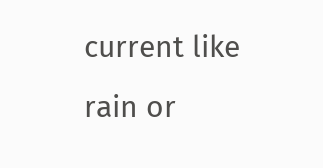current like rain or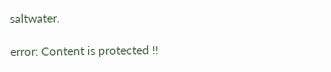saltwater.

error: Content is protected !!